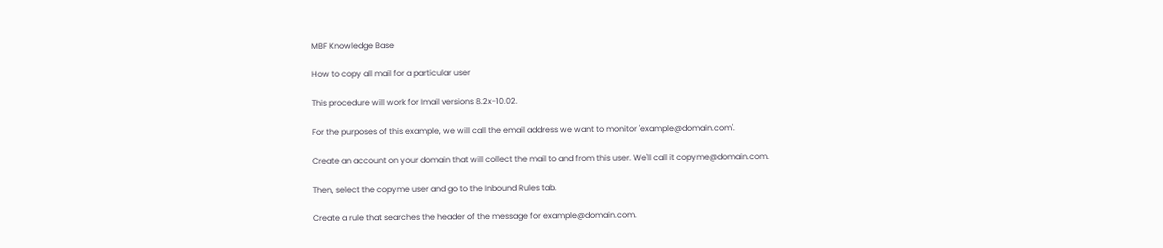MBF Knowledge Base

How to copy all mail for a particular user

This procedure will work for Imail versions 8.2x-10.02.

For the purposes of this example, we will call the email address we want to monitor 'example@domain.com'.

Create an account on your domain that will collect the mail to and from this user. We'll call it copyme@domain.com.

Then, select the copyme user and go to the Inbound Rules tab.

Create a rule that searches the header of the message for example@domain.com.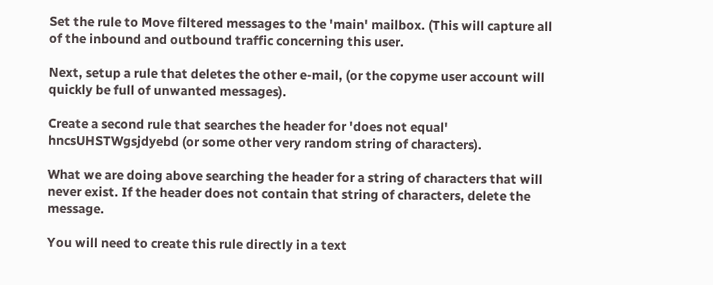Set the rule to Move filtered messages to the 'main' mailbox. (This will capture all of the inbound and outbound traffic concerning this user.

Next, setup a rule that deletes the other e-mail, (or the copyme user account will quickly be full of unwanted messages).

Create a second rule that searches the header for 'does not equal' hncsUHSTWgsjdyebd (or some other very random string of characters).

What we are doing above searching the header for a string of characters that will never exist. If the header does not contain that string of characters, delete the message.

You will need to create this rule directly in a text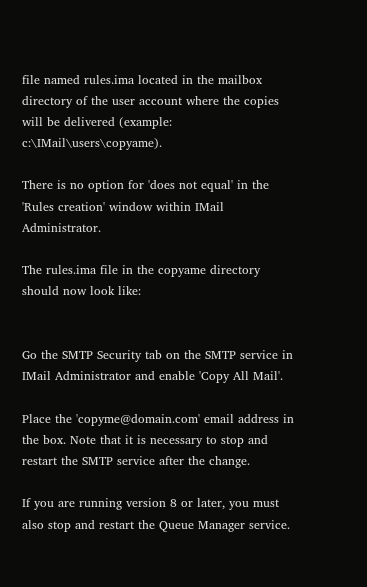file named rules.ima located in the mailbox directory of the user account where the copies will be delivered (example: c:\IMail\users\copyame).

There is no option for 'does not equal' in the 'Rules creation' window within IMail Administrator.

The rules.ima file in the copyame directory should now look like:


Go the SMTP Security tab on the SMTP service in IMail Administrator and enable 'Copy All Mail'.

Place the 'copyme@domain.com' email address in the box. Note that it is necessary to stop and restart the SMTP service after the change.

If you are running version 8 or later, you must also stop and restart the Queue Manager service.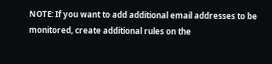NOTE: If you want to add additional email addresses to be monitored, create additional rules on the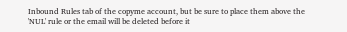Inbound Rules tab of the copyme account, but be sure to place them above the 'NUL' rule or the email will be deleted before it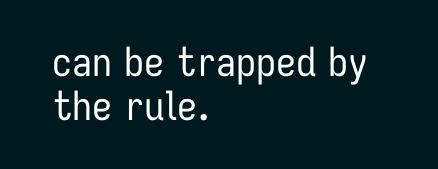can be trapped by the rule.